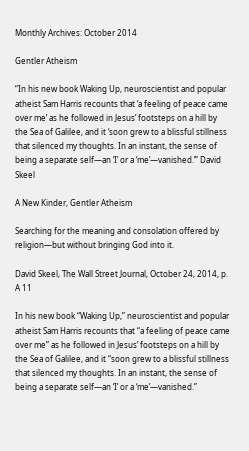Monthly Archives: October 2014

Gentler Atheism

“In his new book Waking Up, neuroscientist and popular atheist Sam Harris recounts that ‘a feeling of peace came over me’ as he followed in Jesus’ footsteps on a hill by the Sea of Galilee, and it ‘soon grew to a blissful stillness that silenced my thoughts. In an instant, the sense of being a separate self—an ‘I’ or a ‘me’—vanished.’” David Skeel

A New Kinder, Gentler Atheism

Searching for the meaning and consolation offered by religion—but without bringing God into it.

David Skeel, The Wall Street Journal, October 24, 2014, p. A 11

In his new book “Waking Up,” neuroscientist and popular atheist Sam Harris recounts that “a feeling of peace came over me” as he followed in Jesus’ footsteps on a hill by the Sea of Galilee, and it “soon grew to a blissful stillness that silenced my thoughts. In an instant, the sense of being a separate self—an ‘I’ or a ‘me’—vanished.”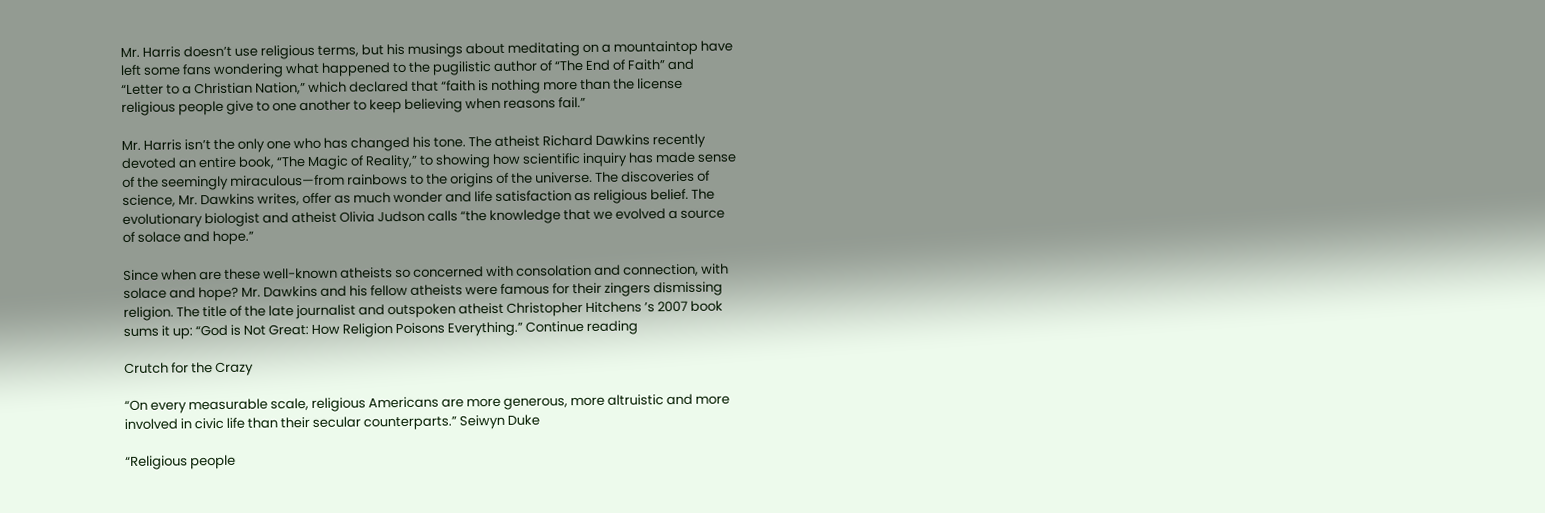Mr. Harris doesn’t use religious terms, but his musings about meditating on a mountaintop have left some fans wondering what happened to the pugilistic author of “The End of Faith” and “Letter to a Christian Nation,” which declared that “faith is nothing more than the license religious people give to one another to keep believing when reasons fail.”

Mr. Harris isn’t the only one who has changed his tone. The atheist Richard Dawkins recently devoted an entire book, “The Magic of Reality,” to showing how scientific inquiry has made sense of the seemingly miraculous—from rainbows to the origins of the universe. The discoveries of science, Mr. Dawkins writes, offer as much wonder and life satisfaction as religious belief. The evolutionary biologist and atheist Olivia Judson calls “the knowledge that we evolved a source of solace and hope.”

Since when are these well-known atheists so concerned with consolation and connection, with solace and hope? Mr. Dawkins and his fellow atheists were famous for their zingers dismissing religion. The title of the late journalist and outspoken atheist Christopher Hitchens ’s 2007 book sums it up: “God is Not Great: How Religion Poisons Everything.” Continue reading

Crutch for the Crazy

“On every measurable scale, religious Americans are more generous, more altruistic and more involved in civic life than their secular counterparts.” Seiwyn Duke

“Religious people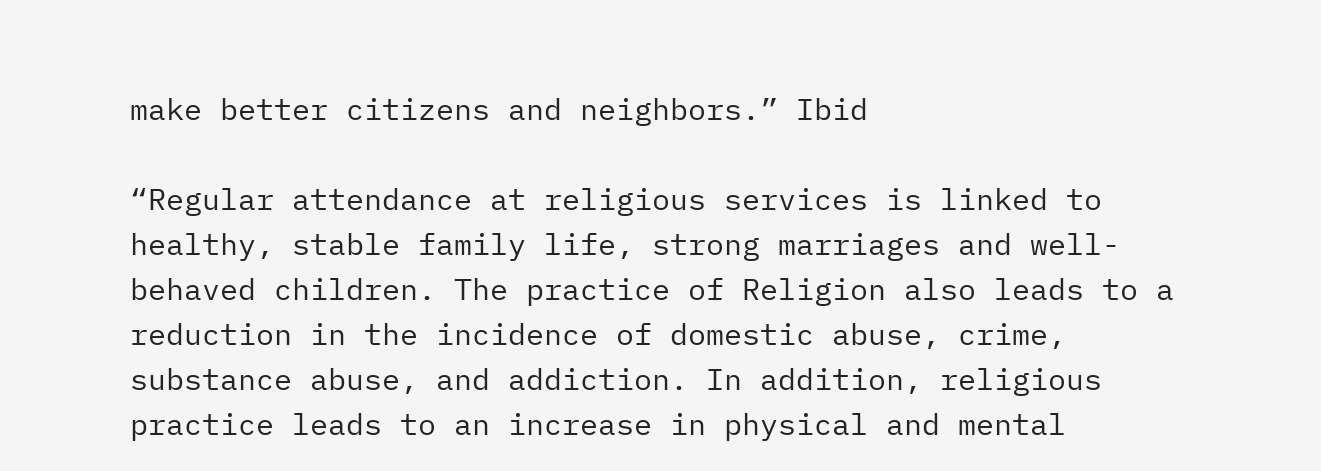make better citizens and neighbors.” Ibid

“Regular attendance at religious services is linked to healthy, stable family life, strong marriages and well-behaved children. The practice of Religion also leads to a reduction in the incidence of domestic abuse, crime, substance abuse, and addiction. In addition, religious practice leads to an increase in physical and mental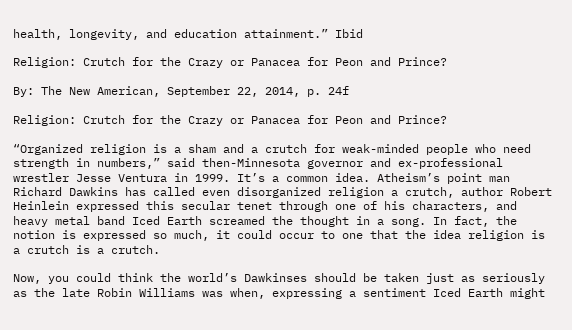health, longevity, and education attainment.” Ibid

Religion: Crutch for the Crazy or Panacea for Peon and Prince?

By: The New American, September 22, 2014, p. 24f

Religion: Crutch for the Crazy or Panacea for Peon and Prince?

“Organized religion is a sham and a crutch for weak-minded people who need strength in numbers,” said then-Minnesota governor and ex-professional wrestler Jesse Ventura in 1999. It’s a common idea. Atheism’s point man Richard Dawkins has called even disorganized religion a crutch, author Robert Heinlein expressed this secular tenet through one of his characters, and heavy metal band Iced Earth screamed the thought in a song. In fact, the notion is expressed so much, it could occur to one that the idea religion is a crutch is a crutch.

Now, you could think the world’s Dawkinses should be taken just as seriously as the late Robin Williams was when, expressing a sentiment Iced Earth might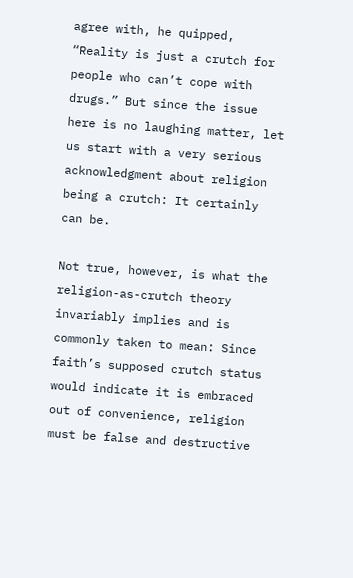agree with, he quipped, “Reality is just a crutch for people who can’t cope with drugs.” But since the issue here is no laughing matter, let us start with a very serious acknowledgment about religion being a crutch: It certainly can be.

Not true, however, is what the religion-as-crutch theory invariably implies and is commonly taken to mean: Since faith’s supposed crutch status would indicate it is embraced out of convenience, religion must be false and destructive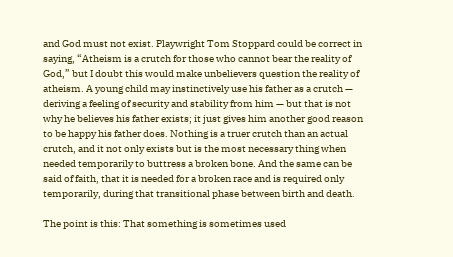and God must not exist. Playwright Tom Stoppard could be correct in saying, “Atheism is a crutch for those who cannot bear the reality of God,” but I doubt this would make unbelievers question the reality of atheism. A young child may instinctively use his father as a crutch — deriving a feeling of security and stability from him — but that is not why he believes his father exists; it just gives him another good reason to be happy his father does. Nothing is a truer crutch than an actual crutch, and it not only exists but is the most necessary thing when needed temporarily to buttress a broken bone. And the same can be said of faith, that it is needed for a broken race and is required only temporarily, during that transitional phase between birth and death.

The point is this: That something is sometimes used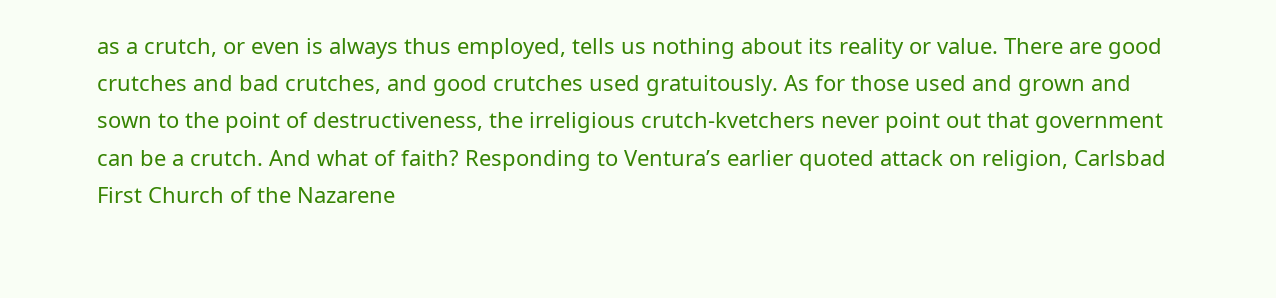as a crutch, or even is always thus employed, tells us nothing about its reality or value. There are good crutches and bad crutches, and good crutches used gratuitously. As for those used and grown and sown to the point of destructiveness, the irreligious crutch-kvetchers never point out that government can be a crutch. And what of faith? Responding to Ventura’s earlier quoted attack on religion, Carlsbad First Church of the Nazarene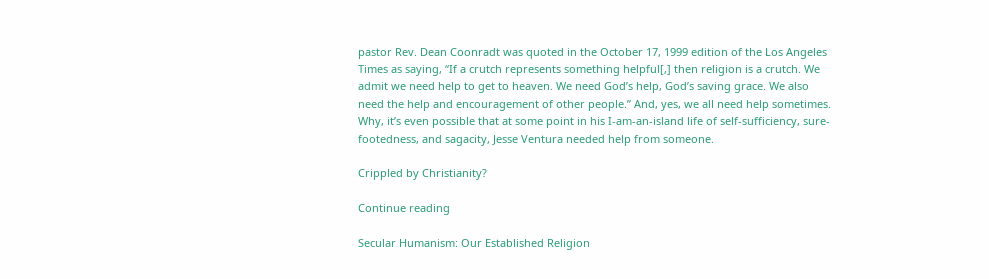pastor Rev. Dean Coonradt was quoted in the October 17, 1999 edition of the Los Angeles Times as saying, “If a crutch represents something helpful[,] then religion is a crutch. We admit we need help to get to heaven. We need God’s help, God’s saving grace. We also need the help and encouragement of other people.” And, yes, we all need help sometimes. Why, it’s even possible that at some point in his I-am-an-island life of self-sufficiency, sure-footedness, and sagacity, Jesse Ventura needed help from someone.

Crippled by Christianity?

Continue reading

Secular Humanism: Our Established Religion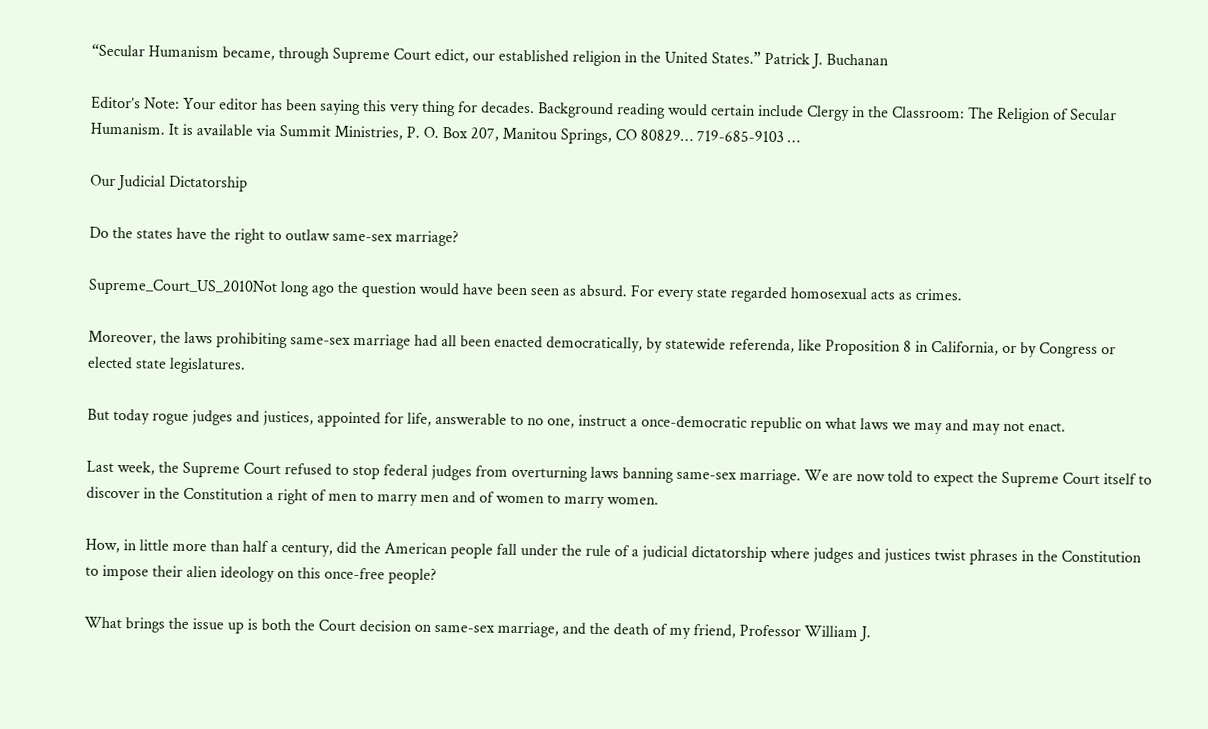“Secular Humanism became, through Supreme Court edict, our established religion in the United States.” Patrick J. Buchanan

Editor’s Note: Your editor has been saying this very thing for decades. Background reading would certain include Clergy in the Classroom: The Religion of Secular Humanism. It is available via Summit Ministries, P. O. Box 207, Manitou Springs, CO 80829… 719-685-9103 …

Our Judicial Dictatorship

Do the states have the right to outlaw same-sex marriage?

Supreme_Court_US_2010Not long ago the question would have been seen as absurd. For every state regarded homosexual acts as crimes.

Moreover, the laws prohibiting same-sex marriage had all been enacted democratically, by statewide referenda, like Proposition 8 in California, or by Congress or elected state legislatures.

But today rogue judges and justices, appointed for life, answerable to no one, instruct a once-democratic republic on what laws we may and may not enact.

Last week, the Supreme Court refused to stop federal judges from overturning laws banning same-sex marriage. We are now told to expect the Supreme Court itself to discover in the Constitution a right of men to marry men and of women to marry women.

How, in little more than half a century, did the American people fall under the rule of a judicial dictatorship where judges and justices twist phrases in the Constitution to impose their alien ideology on this once-free people?

What brings the issue up is both the Court decision on same-sex marriage, and the death of my friend, Professor William J.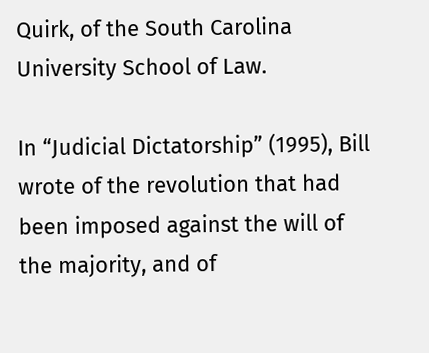Quirk, of the South Carolina University School of Law.

In “Judicial Dictatorship” (1995), Bill wrote of the revolution that had been imposed against the will of the majority, and of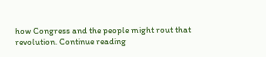how Congress and the people might rout that revolution. Continue reading